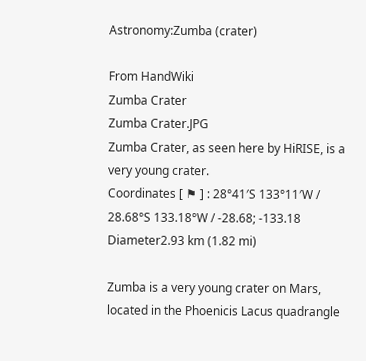Astronomy:Zumba (crater)

From HandWiki
Zumba Crater
Zumba Crater.JPG
Zumba Crater, as seen here by HiRISE, is a very young crater.
Coordinates [ ⚑ ] : 28°41′S 133°11′W / 28.68°S 133.18°W / -28.68; -133.18
Diameter2.93 km (1.82 mi)

Zumba is a very young crater on Mars, located in the Phoenicis Lacus quadrangle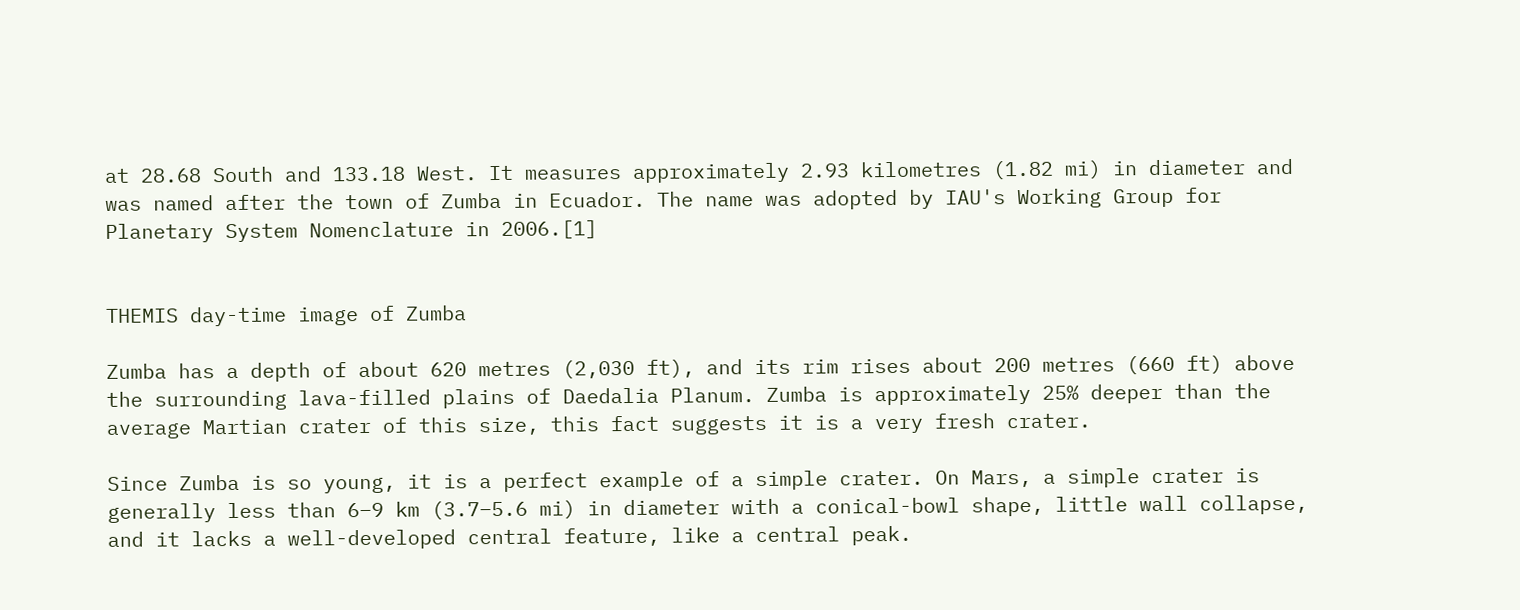at 28.68 South and 133.18 West. It measures approximately 2.93 kilometres (1.82 mi) in diameter and was named after the town of Zumba in Ecuador. The name was adopted by IAU's Working Group for Planetary System Nomenclature in 2006.[1]


THEMIS day-time image of Zumba

Zumba has a depth of about 620 metres (2,030 ft), and its rim rises about 200 metres (660 ft) above the surrounding lava-filled plains of Daedalia Planum. Zumba is approximately 25% deeper than the average Martian crater of this size, this fact suggests it is a very fresh crater.

Since Zumba is so young, it is a perfect example of a simple crater. On Mars, a simple crater is generally less than 6–9 km (3.7–5.6 mi) in diameter with a conical-bowl shape, little wall collapse, and it lacks a well-developed central feature, like a central peak.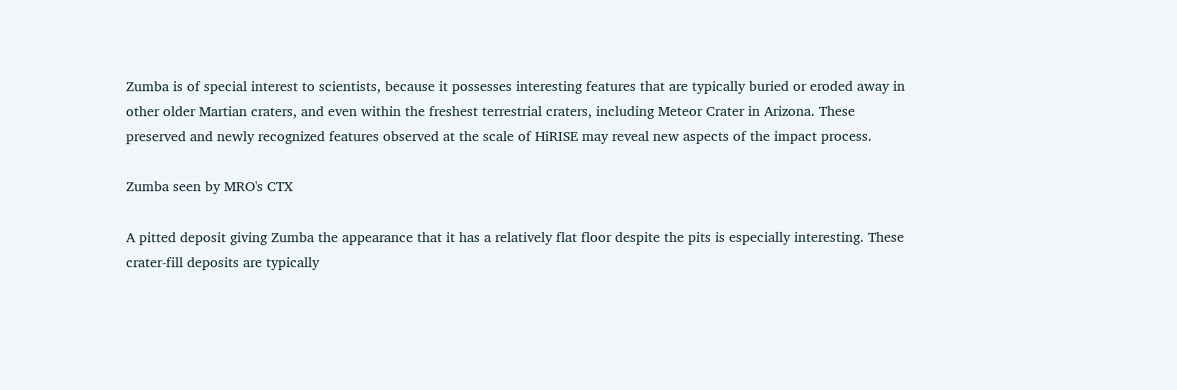Zumba is of special interest to scientists, because it possesses interesting features that are typically buried or eroded away in other older Martian craters, and even within the freshest terrestrial craters, including Meteor Crater in Arizona. These preserved and newly recognized features observed at the scale of HiRISE may reveal new aspects of the impact process.

Zumba seen by MRO's CTX

A pitted deposit giving Zumba the appearance that it has a relatively flat floor despite the pits is especially interesting. These crater-fill deposits are typically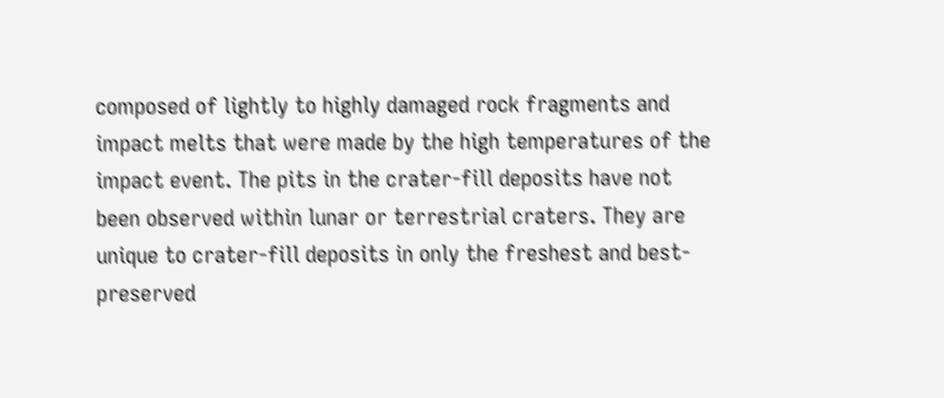composed of lightly to highly damaged rock fragments and impact melts that were made by the high temperatures of the impact event. The pits in the crater-fill deposits have not been observed within lunar or terrestrial craters. They are unique to crater-fill deposits in only the freshest and best-preserved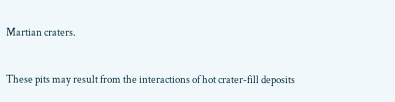Martian craters.

These pits may result from the interactions of hot crater-fill deposits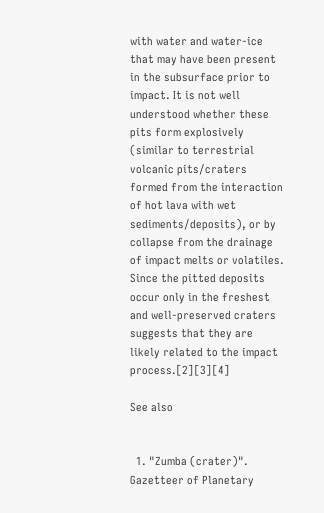with water and water-ice that may have been present in the subsurface prior to impact. It is not well understood whether these pits form explosively (similar to terrestrial volcanic pits/craters formed from the interaction of hot lava with wet sediments/deposits), or by collapse from the drainage of impact melts or volatiles. Since the pitted deposits occur only in the freshest and well-preserved craters suggests that they are likely related to the impact process.[2][3][4]

See also


  1. "Zumba (crater)". Gazetteer of Planetary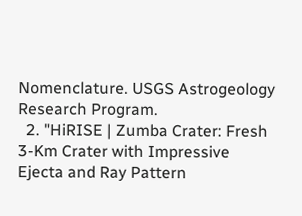Nomenclature. USGS Astrogeology Research Program.
  2. "HiRISE | Zumba Crater: Fresh 3-Km Crater with Impressive Ejecta and Ray Pattern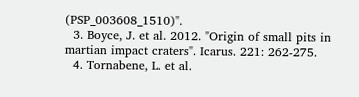(PSP_003608_1510)".
  3. Boyce, J. et al. 2012. "Origin of small pits in martian impact craters". Icarus. 221: 262-275.
  4. Tornabene, L. et al.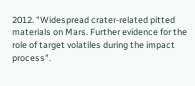2012. "Widespread crater-related pitted materials on Mars. Further evidence for the role of target volatiles during the impact process".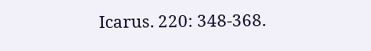Icarus. 220: 348-368.